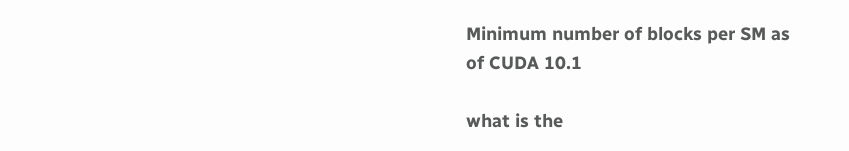Minimum number of blocks per SM as of CUDA 10.1

what is the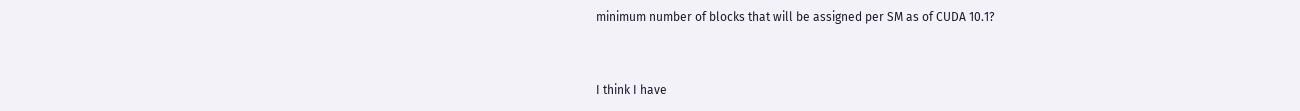minimum number of blocks that will be assigned per SM as of CUDA 10.1?


I think I have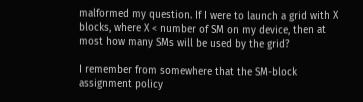malformed my question. If I were to launch a grid with X blocks, where X < number of SM on my device, then at most how many SMs will be used by the grid?

I remember from somewhere that the SM-block assignment policy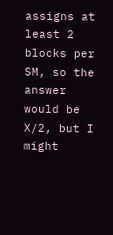assigns at least 2 blocks per SM, so the answer would be X/2, but I might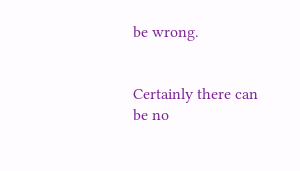be wrong.


Certainly there can be no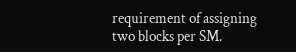requirement of assigning two blocks per SM.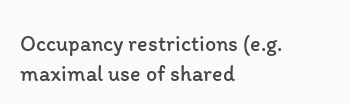Occupancy restrictions (e.g. maximal use of shared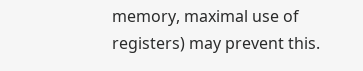memory, maximal use of registers) may prevent this.